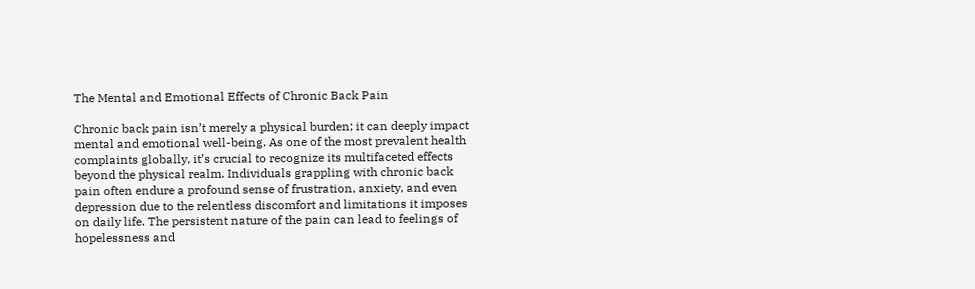The Mental and Emotional Effects of Chronic Back Pain

Chronic back pain isn’t merely a physical burden; it can deeply impact mental and emotional well-being. As one of the most prevalent health complaints globally, it’s crucial to recognize its multifaceted effects beyond the physical realm. Individuals grappling with chronic back pain often endure a profound sense of frustration, anxiety, and even depression due to the relentless discomfort and limitations it imposes on daily life. The persistent nature of the pain can lead to feelings of hopelessness and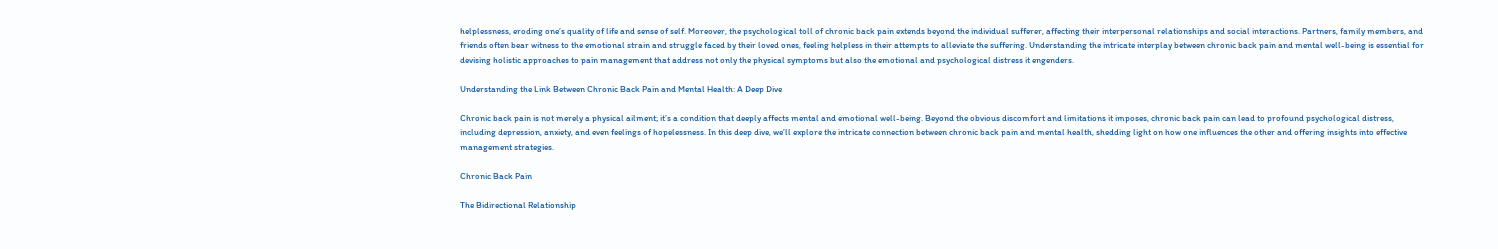helplessness, eroding one’s quality of life and sense of self. Moreover, the psychological toll of chronic back pain extends beyond the individual sufferer, affecting their interpersonal relationships and social interactions. Partners, family members, and friends often bear witness to the emotional strain and struggle faced by their loved ones, feeling helpless in their attempts to alleviate the suffering. Understanding the intricate interplay between chronic back pain and mental well-being is essential for devising holistic approaches to pain management that address not only the physical symptoms but also the emotional and psychological distress it engenders.

Understanding the Link Between Chronic Back Pain and Mental Health: A Deep Dive

Chronic back pain is not merely a physical ailment; it’s a condition that deeply affects mental and emotional well-being. Beyond the obvious discomfort and limitations it imposes, chronic back pain can lead to profound psychological distress, including depression, anxiety, and even feelings of hopelessness. In this deep dive, we’ll explore the intricate connection between chronic back pain and mental health, shedding light on how one influences the other and offering insights into effective management strategies.

Chronic Back Pain

The Bidirectional Relationship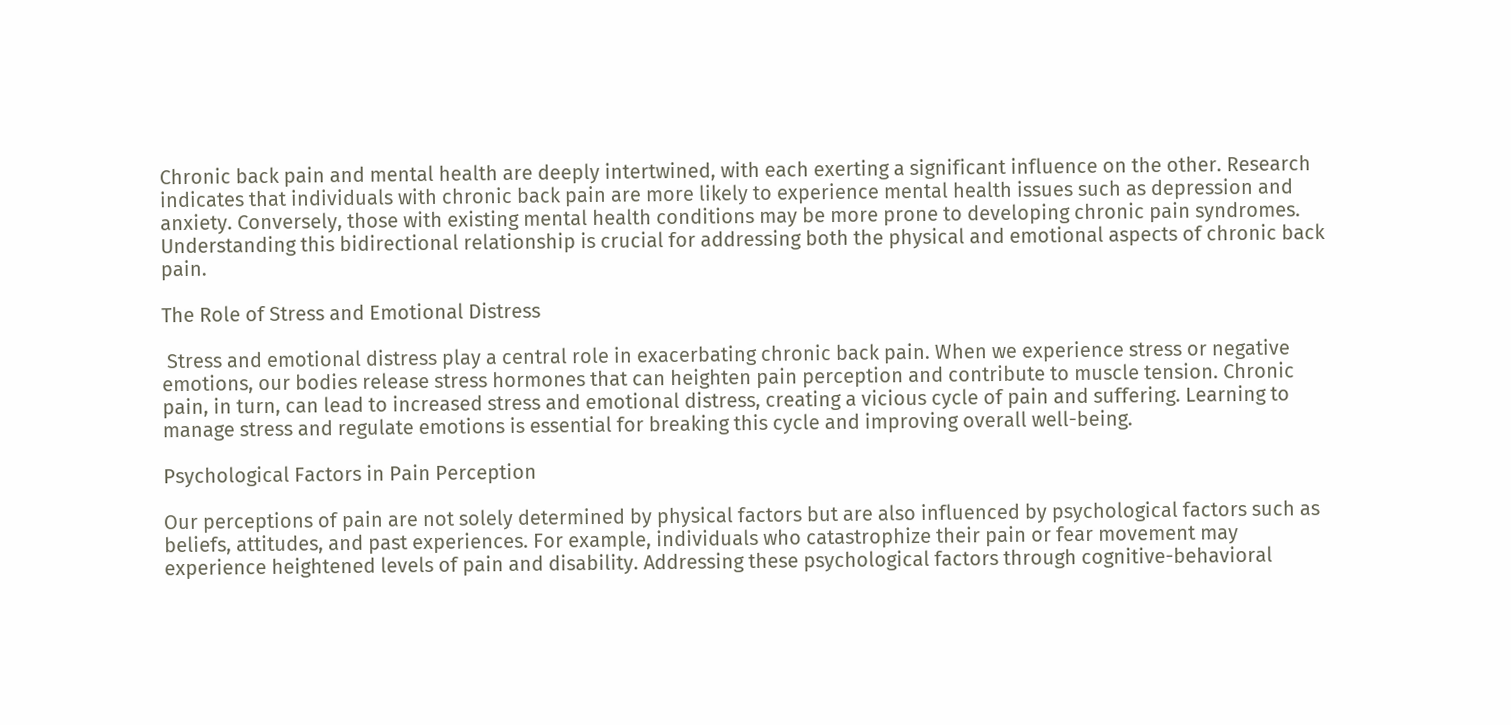Chronic back pain and mental health are deeply intertwined, with each exerting a significant influence on the other. Research indicates that individuals with chronic back pain are more likely to experience mental health issues such as depression and anxiety. Conversely, those with existing mental health conditions may be more prone to developing chronic pain syndromes. Understanding this bidirectional relationship is crucial for addressing both the physical and emotional aspects of chronic back pain.

The Role of Stress and Emotional Distress

 Stress and emotional distress play a central role in exacerbating chronic back pain. When we experience stress or negative emotions, our bodies release stress hormones that can heighten pain perception and contribute to muscle tension. Chronic pain, in turn, can lead to increased stress and emotional distress, creating a vicious cycle of pain and suffering. Learning to manage stress and regulate emotions is essential for breaking this cycle and improving overall well-being.

Psychological Factors in Pain Perception

Our perceptions of pain are not solely determined by physical factors but are also influenced by psychological factors such as beliefs, attitudes, and past experiences. For example, individuals who catastrophize their pain or fear movement may experience heightened levels of pain and disability. Addressing these psychological factors through cognitive-behavioral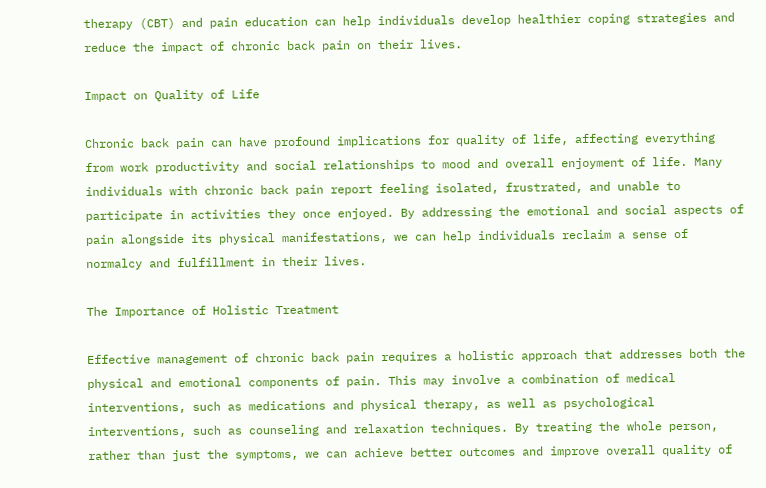therapy (CBT) and pain education can help individuals develop healthier coping strategies and reduce the impact of chronic back pain on their lives.

Impact on Quality of Life

Chronic back pain can have profound implications for quality of life, affecting everything from work productivity and social relationships to mood and overall enjoyment of life. Many individuals with chronic back pain report feeling isolated, frustrated, and unable to participate in activities they once enjoyed. By addressing the emotional and social aspects of pain alongside its physical manifestations, we can help individuals reclaim a sense of normalcy and fulfillment in their lives.

The Importance of Holistic Treatment

Effective management of chronic back pain requires a holistic approach that addresses both the physical and emotional components of pain. This may involve a combination of medical interventions, such as medications and physical therapy, as well as psychological interventions, such as counseling and relaxation techniques. By treating the whole person, rather than just the symptoms, we can achieve better outcomes and improve overall quality of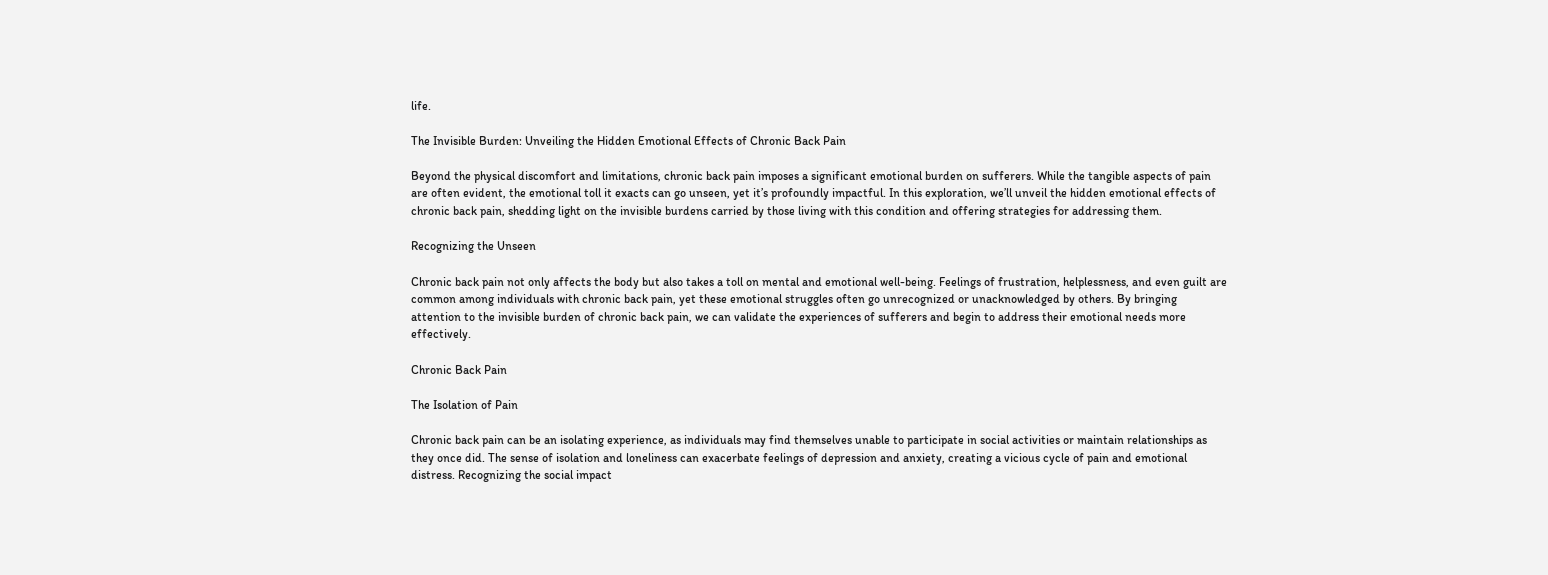life.

The Invisible Burden: Unveiling the Hidden Emotional Effects of Chronic Back Pain

Beyond the physical discomfort and limitations, chronic back pain imposes a significant emotional burden on sufferers. While the tangible aspects of pain are often evident, the emotional toll it exacts can go unseen, yet it’s profoundly impactful. In this exploration, we’ll unveil the hidden emotional effects of chronic back pain, shedding light on the invisible burdens carried by those living with this condition and offering strategies for addressing them.

Recognizing the Unseen

Chronic back pain not only affects the body but also takes a toll on mental and emotional well-being. Feelings of frustration, helplessness, and even guilt are common among individuals with chronic back pain, yet these emotional struggles often go unrecognized or unacknowledged by others. By bringing attention to the invisible burden of chronic back pain, we can validate the experiences of sufferers and begin to address their emotional needs more effectively.

Chronic Back Pain

The Isolation of Pain

Chronic back pain can be an isolating experience, as individuals may find themselves unable to participate in social activities or maintain relationships as they once did. The sense of isolation and loneliness can exacerbate feelings of depression and anxiety, creating a vicious cycle of pain and emotional distress. Recognizing the social impact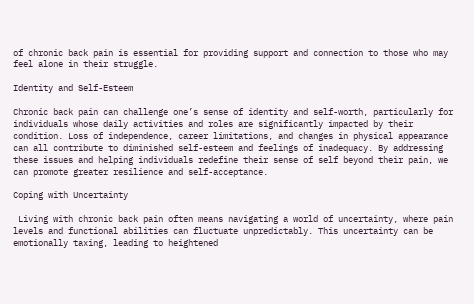of chronic back pain is essential for providing support and connection to those who may feel alone in their struggle.

Identity and Self-Esteem

Chronic back pain can challenge one’s sense of identity and self-worth, particularly for individuals whose daily activities and roles are significantly impacted by their condition. Loss of independence, career limitations, and changes in physical appearance can all contribute to diminished self-esteem and feelings of inadequacy. By addressing these issues and helping individuals redefine their sense of self beyond their pain, we can promote greater resilience and self-acceptance.

Coping with Uncertainty

 Living with chronic back pain often means navigating a world of uncertainty, where pain levels and functional abilities can fluctuate unpredictably. This uncertainty can be emotionally taxing, leading to heightened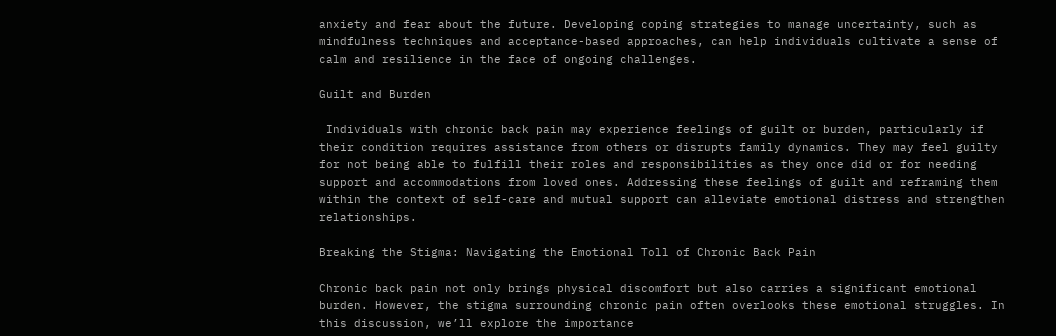anxiety and fear about the future. Developing coping strategies to manage uncertainty, such as mindfulness techniques and acceptance-based approaches, can help individuals cultivate a sense of calm and resilience in the face of ongoing challenges.

Guilt and Burden

 Individuals with chronic back pain may experience feelings of guilt or burden, particularly if their condition requires assistance from others or disrupts family dynamics. They may feel guilty for not being able to fulfill their roles and responsibilities as they once did or for needing support and accommodations from loved ones. Addressing these feelings of guilt and reframing them within the context of self-care and mutual support can alleviate emotional distress and strengthen relationships.

Breaking the Stigma: Navigating the Emotional Toll of Chronic Back Pain

Chronic back pain not only brings physical discomfort but also carries a significant emotional burden. However, the stigma surrounding chronic pain often overlooks these emotional struggles. In this discussion, we’ll explore the importance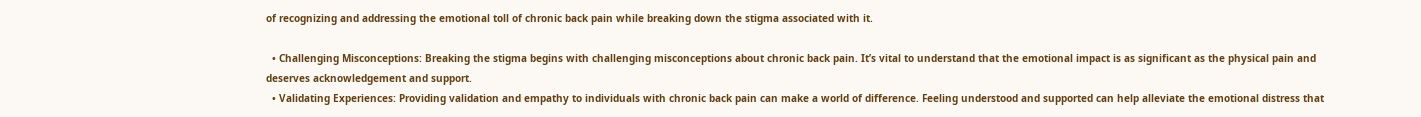of recognizing and addressing the emotional toll of chronic back pain while breaking down the stigma associated with it.

  • Challenging Misconceptions: Breaking the stigma begins with challenging misconceptions about chronic back pain. It’s vital to understand that the emotional impact is as significant as the physical pain and deserves acknowledgement and support.
  • Validating Experiences: Providing validation and empathy to individuals with chronic back pain can make a world of difference. Feeling understood and supported can help alleviate the emotional distress that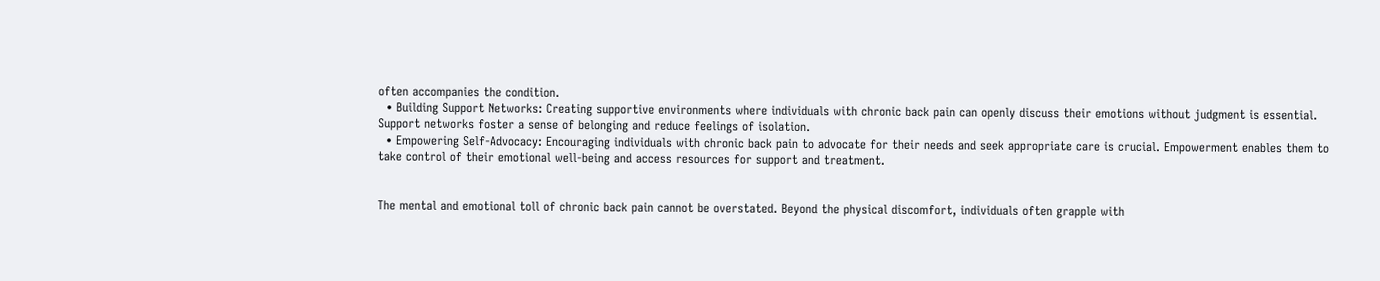often accompanies the condition.
  • Building Support Networks: Creating supportive environments where individuals with chronic back pain can openly discuss their emotions without judgment is essential. Support networks foster a sense of belonging and reduce feelings of isolation.
  • Empowering Self-Advocacy: Encouraging individuals with chronic back pain to advocate for their needs and seek appropriate care is crucial. Empowerment enables them to take control of their emotional well-being and access resources for support and treatment.


The mental and emotional toll of chronic back pain cannot be overstated. Beyond the physical discomfort, individuals often grapple with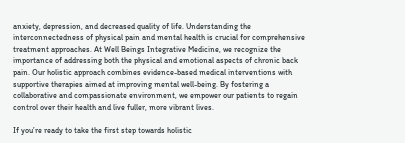anxiety, depression, and decreased quality of life. Understanding the interconnectedness of physical pain and mental health is crucial for comprehensive treatment approaches. At Well Beings Integrative Medicine, we recognize the importance of addressing both the physical and emotional aspects of chronic back pain. Our holistic approach combines evidence-based medical interventions with supportive therapies aimed at improving mental well-being. By fostering a collaborative and compassionate environment, we empower our patients to regain control over their health and live fuller, more vibrant lives.

If you’re ready to take the first step towards holistic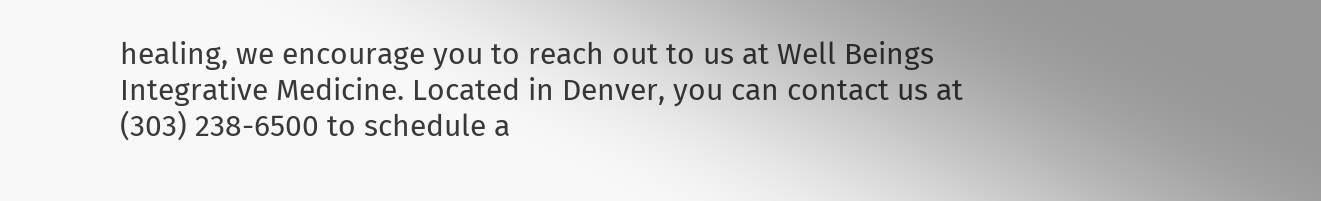healing, we encourage you to reach out to us at Well Beings Integrative Medicine. Located in Denver, you can contact us at (303) 238-6500 to schedule a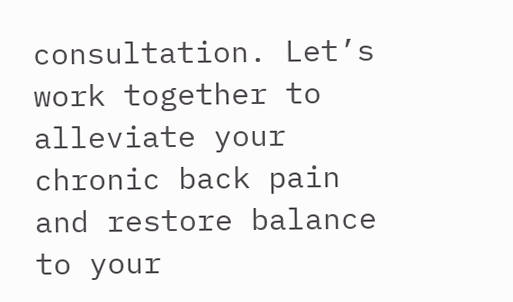consultation. Let’s work together to alleviate your chronic back pain and restore balance to your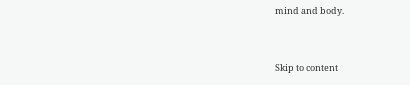mind and body.


Skip to content